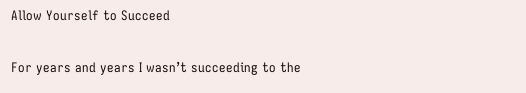Allow Yourself to Succeed

For years and years I wasn’t succeeding to the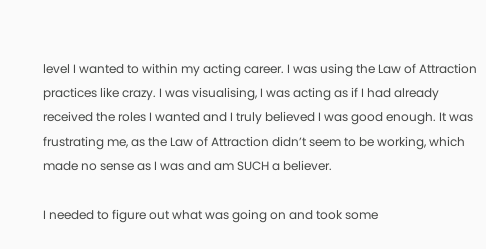level I wanted to within my acting career. I was using the Law of Attraction practices like crazy. I was visualising, I was acting as if I had already received the roles I wanted and I truly believed I was good enough. It was frustrating me, as the Law of Attraction didn’t seem to be working, which made no sense as I was and am SUCH a believer.

I needed to figure out what was going on and took some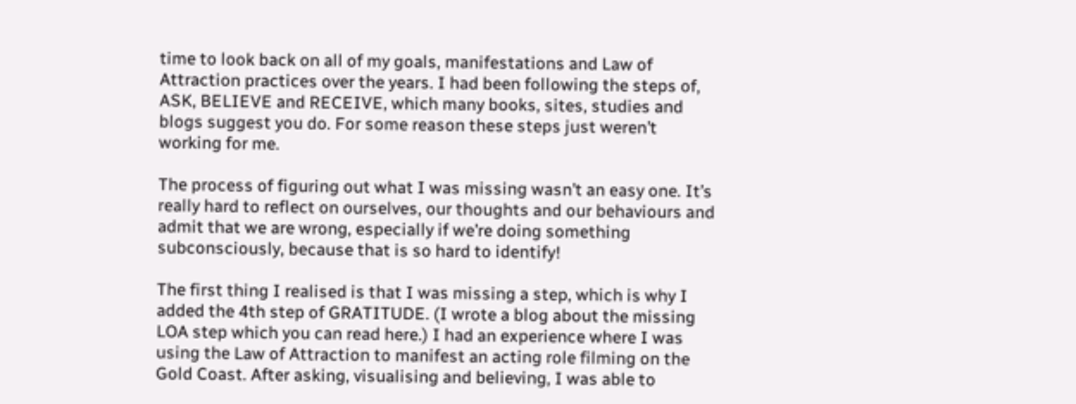time to look back on all of my goals, manifestations and Law of Attraction practices over the years. I had been following the steps of, ASK, BELIEVE and RECEIVE, which many books, sites, studies and blogs suggest you do. For some reason these steps just weren’t working for me.

The process of figuring out what I was missing wasn’t an easy one. It’s really hard to reflect on ourselves, our thoughts and our behaviours and admit that we are wrong, especially if we’re doing something subconsciously, because that is so hard to identify!

The first thing I realised is that I was missing a step, which is why I added the 4th step of GRATITUDE. (I wrote a blog about the missing LOA step which you can read here.) I had an experience where I was using the Law of Attraction to manifest an acting role filming on the Gold Coast. After asking, visualising and believing, I was able to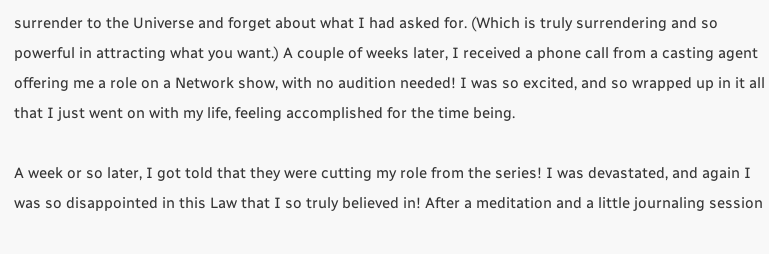surrender to the Universe and forget about what I had asked for. (Which is truly surrendering and so powerful in attracting what you want.) A couple of weeks later, I received a phone call from a casting agent offering me a role on a Network show, with no audition needed! I was so excited, and so wrapped up in it all that I just went on with my life, feeling accomplished for the time being.

A week or so later, I got told that they were cutting my role from the series! I was devastated, and again I was so disappointed in this Law that I so truly believed in! After a meditation and a little journaling session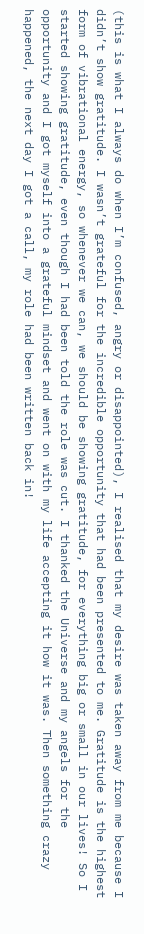(this is what I always do when I’m confused, angry or disappointed), I realised that my desire was taken away from me because I didn’t show gratitude. I wasn’t grateful for the incredible opportunity that had been presented to me. Gratitude is the highest form of vibrational energy, so whenever we can, we should be showing gratitude, for everything big or small in our lives! So I started showing gratitude, even though I had been told the role was cut. I thanked the Universe and my angels for the opportunity and I got myself into a grateful mindset and went on with my life accepting it how it was. Then something crazy happened, the next day I got a call, my role had been written back in!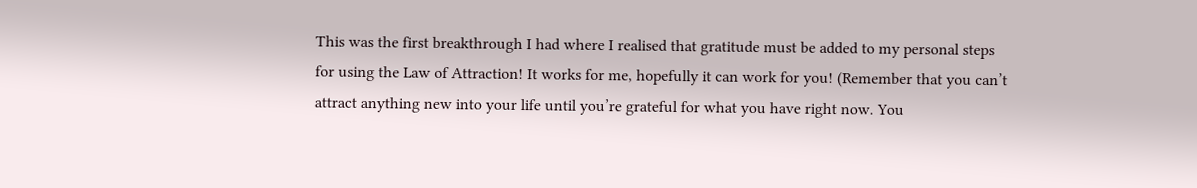This was the first breakthrough I had where I realised that gratitude must be added to my personal steps for using the Law of Attraction! It works for me, hopefully it can work for you! (Remember that you can’t attract anything new into your life until you’re grateful for what you have right now. You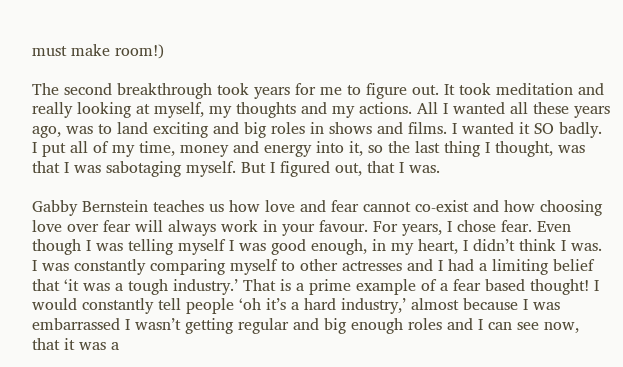must make room!)

The second breakthrough took years for me to figure out. It took meditation and really looking at myself, my thoughts and my actions. All I wanted all these years ago, was to land exciting and big roles in shows and films. I wanted it SO badly. I put all of my time, money and energy into it, so the last thing I thought, was that I was sabotaging myself. But I figured out, that I was.

Gabby Bernstein teaches us how love and fear cannot co-exist and how choosing love over fear will always work in your favour. For years, I chose fear. Even though I was telling myself I was good enough, in my heart, I didn’t think I was. I was constantly comparing myself to other actresses and I had a limiting belief that ‘it was a tough industry.’ That is a prime example of a fear based thought! I would constantly tell people ‘oh it’s a hard industry,’ almost because I was embarrassed I wasn’t getting regular and big enough roles and I can see now, that it was a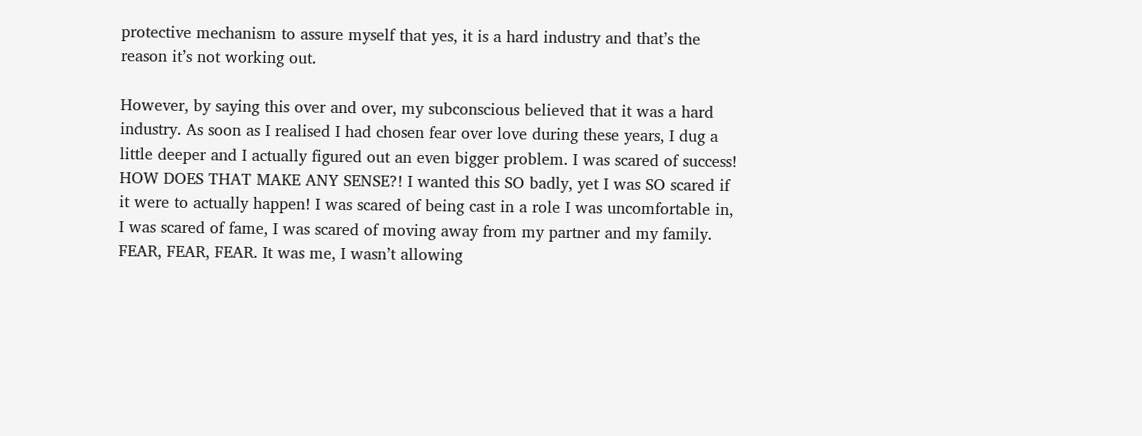protective mechanism to assure myself that yes, it is a hard industry and that’s the reason it’s not working out.

However, by saying this over and over, my subconscious believed that it was a hard industry. As soon as I realised I had chosen fear over love during these years, I dug a little deeper and I actually figured out an even bigger problem. I was scared of success! HOW DOES THAT MAKE ANY SENSE?! I wanted this SO badly, yet I was SO scared if it were to actually happen! I was scared of being cast in a role I was uncomfortable in, I was scared of fame, I was scared of moving away from my partner and my family. FEAR, FEAR, FEAR. It was me, I wasn’t allowing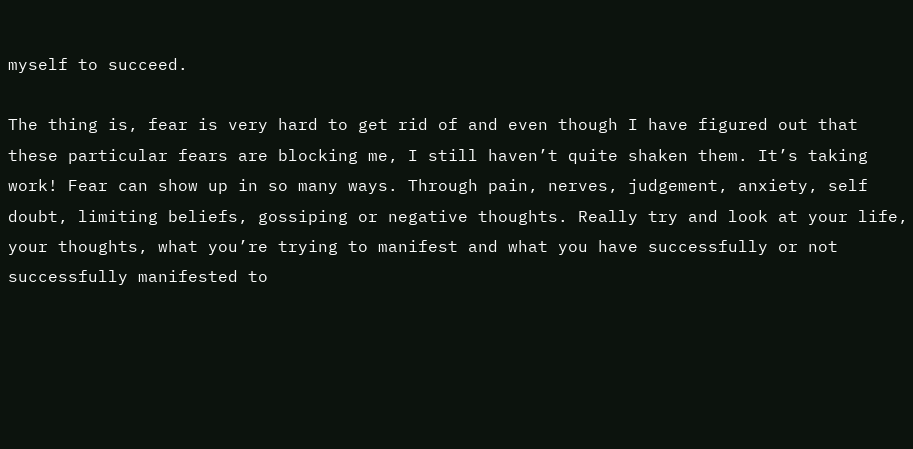myself to succeed.

The thing is, fear is very hard to get rid of and even though I have figured out that these particular fears are blocking me, I still haven’t quite shaken them. It’s taking work! Fear can show up in so many ways. Through pain, nerves, judgement, anxiety, self doubt, limiting beliefs, gossiping or negative thoughts. Really try and look at your life, your thoughts, what you’re trying to manifest and what you have successfully or not successfully manifested to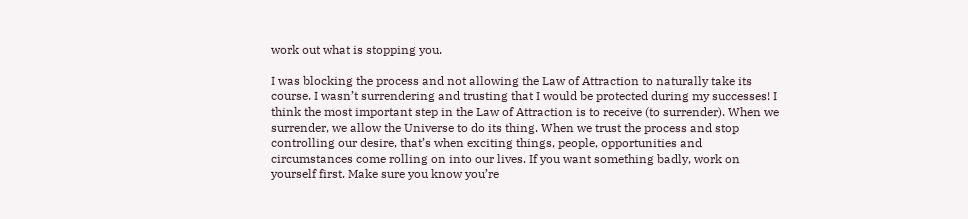work out what is stopping you.

I was blocking the process and not allowing the Law of Attraction to naturally take its course. I wasn’t surrendering and trusting that I would be protected during my successes! I think the most important step in the Law of Attraction is to receive (to surrender). When we surrender, we allow the Universe to do its thing. When we trust the process and stop controlling our desire, that’s when exciting things, people, opportunities and circumstances come rolling on into our lives. If you want something badly, work on yourself first. Make sure you know you’re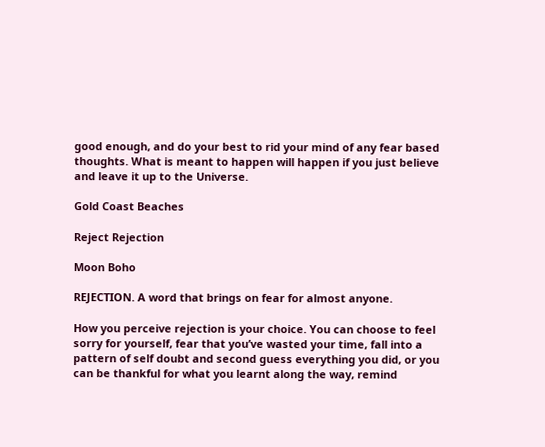good enough, and do your best to rid your mind of any fear based thoughts. What is meant to happen will happen if you just believe and leave it up to the Universe.

Gold Coast Beaches

Reject Rejection

Moon Boho

REJECTION. A word that brings on fear for almost anyone.

How you perceive rejection is your choice. You can choose to feel sorry for yourself, fear that you’ve wasted your time, fall into a pattern of self doubt and second guess everything you did, or you can be thankful for what you learnt along the way, remind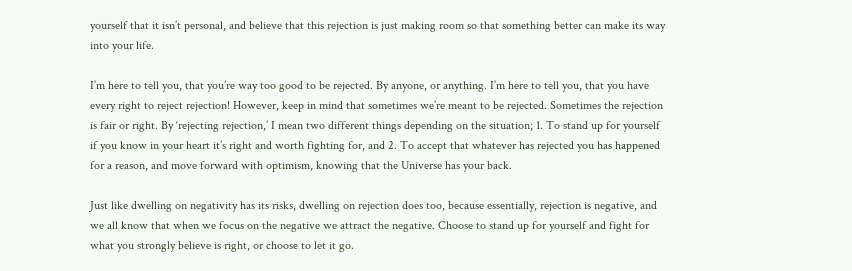yourself that it isn’t personal, and believe that this rejection is just making room so that something better can make its way into your life.

I’m here to tell you, that you’re way too good to be rejected. By anyone, or anything. I’m here to tell you, that you have every right to reject rejection! However, keep in mind that sometimes we’re meant to be rejected. Sometimes the rejection is fair or right. By ‘rejecting rejection,’ I mean two different things depending on the situation; 1. To stand up for yourself if you know in your heart it’s right and worth fighting for, and 2. To accept that whatever has rejected you has happened for a reason, and move forward with optimism, knowing that the Universe has your back.

Just like dwelling on negativity has its risks, dwelling on rejection does too, because essentially, rejection is negative, and we all know that when we focus on the negative we attract the negative. Choose to stand up for yourself and fight for what you strongly believe is right, or choose to let it go.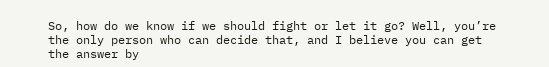So, how do we know if we should fight or let it go? Well, you’re the only person who can decide that, and I believe you can get the answer by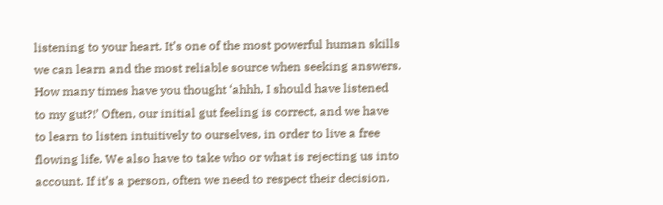listening to your heart. It’s one of the most powerful human skills we can learn and the most reliable source when seeking answers. How many times have you thought ‘ahhh, I should have listened to my gut?!’ Often, our initial gut feeling is correct, and we have to learn to listen intuitively to ourselves, in order to live a free flowing life. We also have to take who or what is rejecting us into account. If it’s a person, often we need to respect their decision.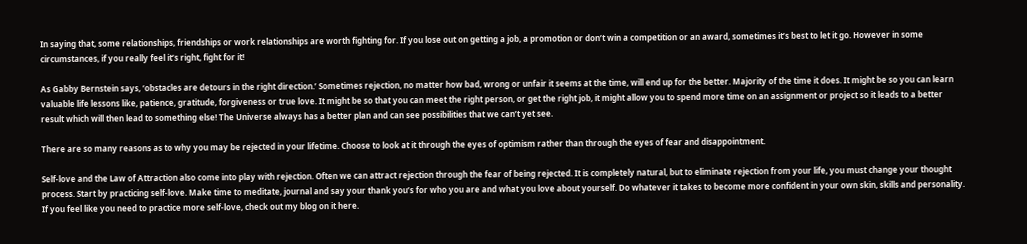In saying that, some relationships, friendships or work relationships are worth fighting for. If you lose out on getting a job, a promotion or don’t win a competition or an award, sometimes it’s best to let it go. However in some circumstances, if you really feel it’s right, fight for it!

As Gabby Bernstein says, ‘obstacles are detours in the right direction.’ Sometimes rejection, no matter how bad, wrong or unfair it seems at the time, will end up for the better. Majority of the time it does. It might be so you can learn valuable life lessons like, patience, gratitude, forgiveness or true love. It might be so that you can meet the right person, or get the right job, it might allow you to spend more time on an assignment or project so it leads to a better result which will then lead to something else! The Universe always has a better plan and can see possibilities that we can’t yet see.

There are so many reasons as to why you may be rejected in your lifetime. Choose to look at it through the eyes of optimism rather than through the eyes of fear and disappointment.

Self-love and the Law of Attraction also come into play with rejection. Often we can attract rejection through the fear of being rejected. It is completely natural, but to eliminate rejection from your life, you must change your thought process. Start by practicing self-love. Make time to meditate, journal and say your thank you’s for who you are and what you love about yourself. Do whatever it takes to become more confident in your own skin, skills and personality. If you feel like you need to practice more self-love, check out my blog on it here.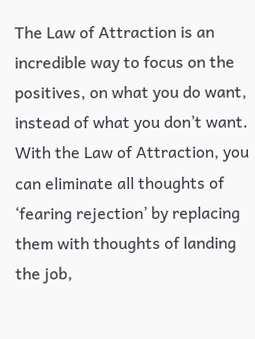The Law of Attraction is an incredible way to focus on the positives, on what you do want, instead of what you don’t want. With the Law of Attraction, you can eliminate all thoughts of ‘fearing rejection’ by replacing them with thoughts of landing the job,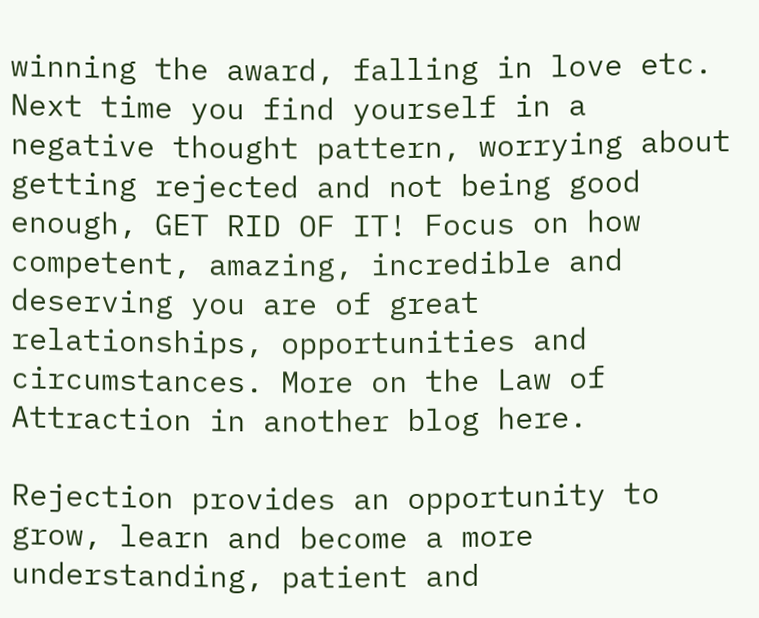winning the award, falling in love etc. Next time you find yourself in a negative thought pattern, worrying about getting rejected and not being good enough, GET RID OF IT! Focus on how competent, amazing, incredible and deserving you are of great relationships, opportunities and circumstances. More on the Law of Attraction in another blog here.

Rejection provides an opportunity to grow, learn and become a more understanding, patient and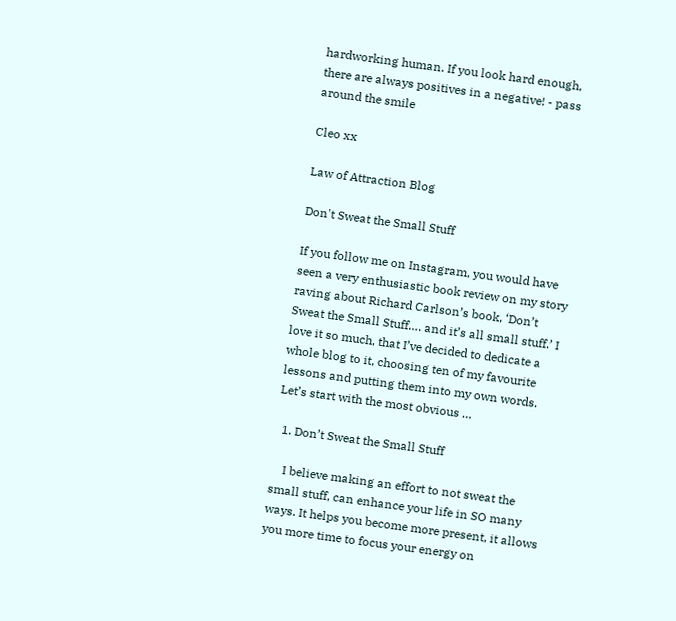hardworking human. If you look hard enough, there are always positives in a negative! - pass around the smile

Cleo xx

Law of Attraction Blog

Don't Sweat the Small Stuff

If you follow me on Instagram, you would have seen a very enthusiastic book review on my story raving about Richard Carlson’s book, ‘Don’t Sweat the Small Stuff…. and it’s all small stuff.’ I love it so much, that I’ve decided to dedicate a whole blog to it, choosing ten of my favourite lessons and putting them into my own words. Let’s start with the most obvious …

  1. Don’t Sweat the Small Stuff

    I believe making an effort to not sweat the small stuff, can enhance your life in SO many ways. It helps you become more present, it allows you more time to focus your energy on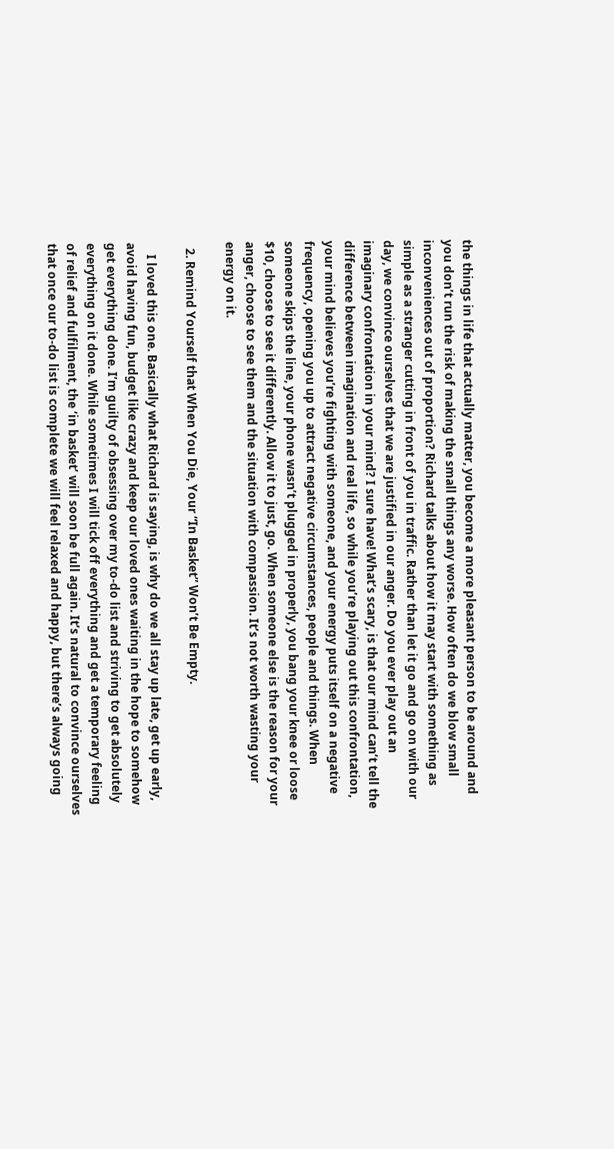the things in life that actually matter, you become a more pleasant person to be around and you don’t run the risk of making the small things any worse. How often do we blow small inconveniences out of proportion? Richard talks about how it may start with something as simple as a stranger cutting in front of you in traffic. Rather than let it go and go on with our day, we convince ourselves that we are justified in our anger. Do you ever play out an imaginary confrontation in your mind? I sure have! What’s scary, is that our mind can’t tell the difference between imagination and real life, so while you’re playing out this confrontation, your mind believes you’re fighting with someone, and your energy puts itself on a negative frequency, opening you up to attract negative circumstances, people and things. When someone skips the line, your phone wasn’t plugged in properly, you bang your knee or loose $10, choose to see it differently. Allow it to just, go. When someone else is the reason for your anger, choose to see them and the situation with compassion. It’s not worth wasting your energy on it.

  2. Remind Yourself that When You Die, Your “In Basket” Won’t Be Empty.

    I loved this one. Basically what Richard is saying, is why do we all stay up late, get up early, avoid having fun, budget like crazy and keep our loved ones waiting in the hope to somehow get everything done. I’m guilty of obsessing over my to-do list and striving to get absolutely everything on it done. While sometimes I will tick off everything and get a temporary feeling of relief and fulfilment, the ‘in basket’ will soon be full again. It’s natural to convince ourselves that once our to-do list is complete we will feel relaxed and happy, but there’s always going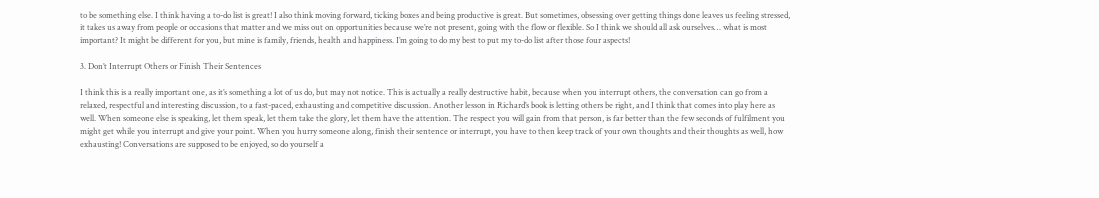to be something else. I think having a to-do list is great! I also think moving forward, ticking boxes and being productive is great. But sometimes, obsessing over getting things done leaves us feeling stressed, it takes us away from people or occasions that matter and we miss out on opportunities because we’re not present, going with the flow or flexible. So I think we should all ask ourselves… what is most important? It might be different for you, but mine is family, friends, health and happiness. I’m going to do my best to put my to-do list after those four aspects!

3. Don’t Interrupt Others or Finish Their Sentences

I think this is a really important one, as it’s something a lot of us do, but may not notice. This is actually a really destructive habit, because when you interrupt others, the conversation can go from a relaxed, respectful and interesting discussion, to a fast-paced, exhausting and competitive discussion. Another lesson in Richard’s book is letting others be right, and I think that comes into play here as well. When someone else is speaking, let them speak, let them take the glory, let them have the attention. The respect you will gain from that person, is far better than the few seconds of fulfilment you might get while you interrupt and give your point. When you hurry someone along, finish their sentence or interrupt, you have to then keep track of your own thoughts and their thoughts as well, how exhausting! Conversations are supposed to be enjoyed, so do yourself a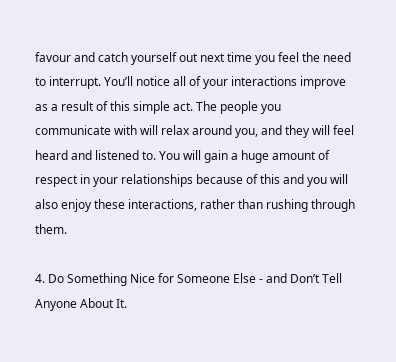favour and catch yourself out next time you feel the need to interrupt. You’ll notice all of your interactions improve as a result of this simple act. The people you communicate with will relax around you, and they will feel heard and listened to. You will gain a huge amount of respect in your relationships because of this and you will also enjoy these interactions, rather than rushing through them.

4. Do Something Nice for Someone Else - and Don’t Tell Anyone About It.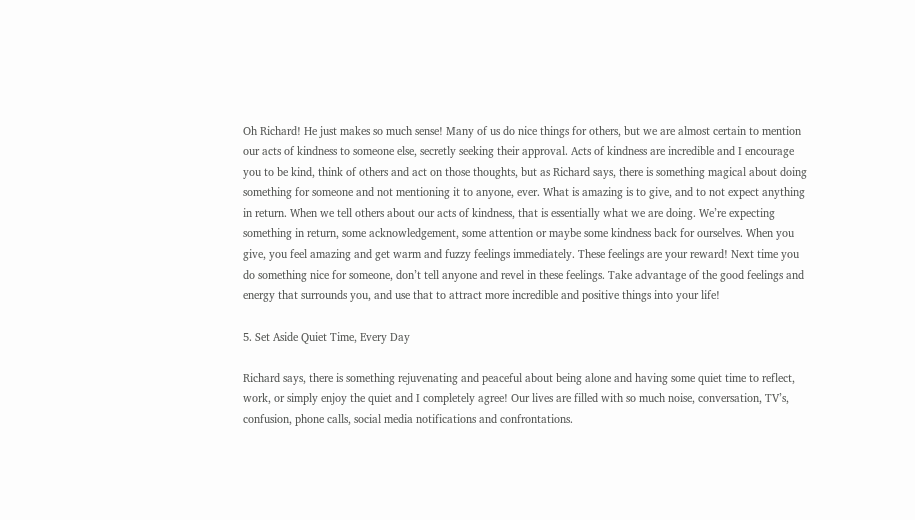Oh Richard! He just makes so much sense! Many of us do nice things for others, but we are almost certain to mention our acts of kindness to someone else, secretly seeking their approval. Acts of kindness are incredible and I encourage you to be kind, think of others and act on those thoughts, but as Richard says, there is something magical about doing something for someone and not mentioning it to anyone, ever. What is amazing is to give, and to not expect anything in return. When we tell others about our acts of kindness, that is essentially what we are doing. We’re expecting something in return, some acknowledgement, some attention or maybe some kindness back for ourselves. When you give, you feel amazing and get warm and fuzzy feelings immediately. These feelings are your reward! Next time you do something nice for someone, don’t tell anyone and revel in these feelings. Take advantage of the good feelings and energy that surrounds you, and use that to attract more incredible and positive things into your life!

5. Set Aside Quiet Time, Every Day

Richard says, there is something rejuvenating and peaceful about being alone and having some quiet time to reflect, work, or simply enjoy the quiet and I completely agree! Our lives are filled with so much noise, conversation, TV’s, confusion, phone calls, social media notifications and confrontations.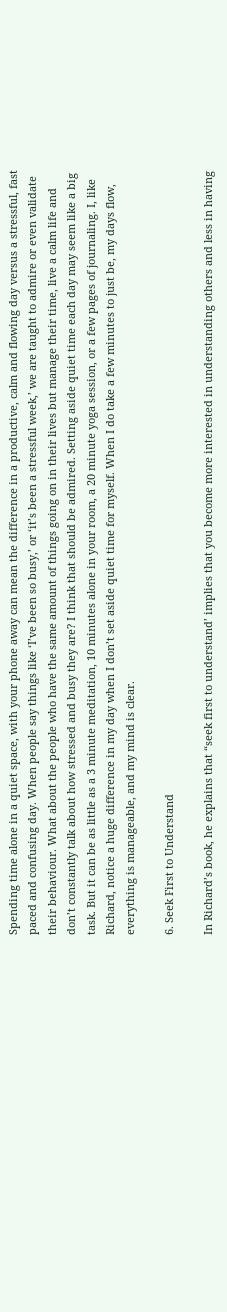Spending time alone in a quiet space, with your phone away can mean the difference in a productive, calm and flowing day versus a stressful, fast paced and confusing day. When people say things like ‘I’ve been so busy,’ or ‘it’s been a stressful week,’ we are taught to admire or even validate their behaviour. What about the people who have the same amount of things going on in their lives but manage their time, live a calm life and don’t constantly talk about how stressed and busy they are? I think that should be admired. Setting aside quiet time each day may seem like a big task. But it can be as little as a 3 minute meditation, 10 minutes alone in your room, a 20 minute yoga session, or a few pages of journaling. I, like Richard, notice a huge difference in my day when I don’t set aside quiet time for myself. When I do take a few minutes to just be, my days flow, everything is manageable, and my mind is clear.

6. Seek First to Understand

In Richard’s book, he explains that “seek first to understand’ implies that you become more interested in understanding others and less in having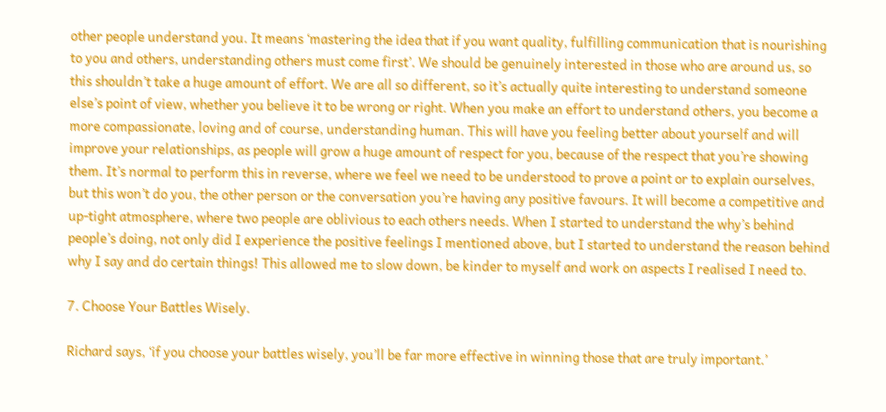other people understand you. It means ‘mastering the idea that if you want quality, fulfilling communication that is nourishing to you and others, understanding others must come first’. We should be genuinely interested in those who are around us, so this shouldn’t take a huge amount of effort. We are all so different, so it’s actually quite interesting to understand someone else’s point of view, whether you believe it to be wrong or right. When you make an effort to understand others, you become a more compassionate, loving and of course, understanding human. This will have you feeling better about yourself and will improve your relationships, as people will grow a huge amount of respect for you, because of the respect that you’re showing them. It’s normal to perform this in reverse, where we feel we need to be understood to prove a point or to explain ourselves, but this won’t do you, the other person or the conversation you’re having any positive favours. It will become a competitive and up-tight atmosphere, where two people are oblivious to each others needs. When I started to understand the why’s behind people’s doing, not only did I experience the positive feelings I mentioned above, but I started to understand the reason behind why I say and do certain things! This allowed me to slow down, be kinder to myself and work on aspects I realised I need to.

7. Choose Your Battles Wisely.

Richard says, ‘if you choose your battles wisely, you’ll be far more effective in winning those that are truly important.’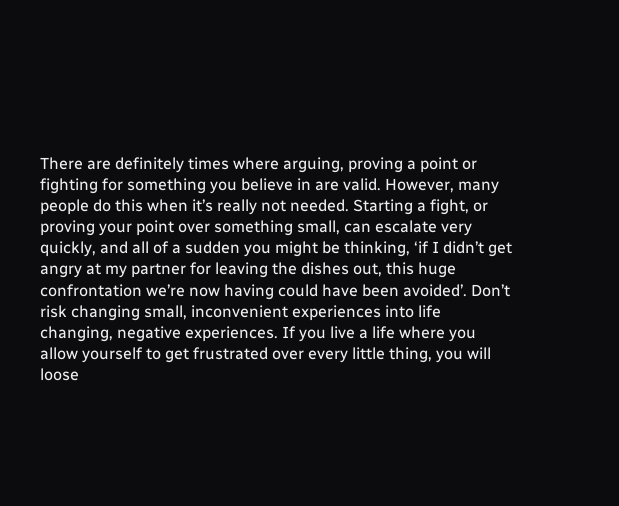There are definitely times where arguing, proving a point or fighting for something you believe in are valid. However, many people do this when it’s really not needed. Starting a fight, or proving your point over something small, can escalate very quickly, and all of a sudden you might be thinking, ‘if I didn’t get angry at my partner for leaving the dishes out, this huge confrontation we’re now having could have been avoided’. Don’t risk changing small, inconvenient experiences into life changing, negative experiences. If you live a life where you allow yourself to get frustrated over every little thing, you will loose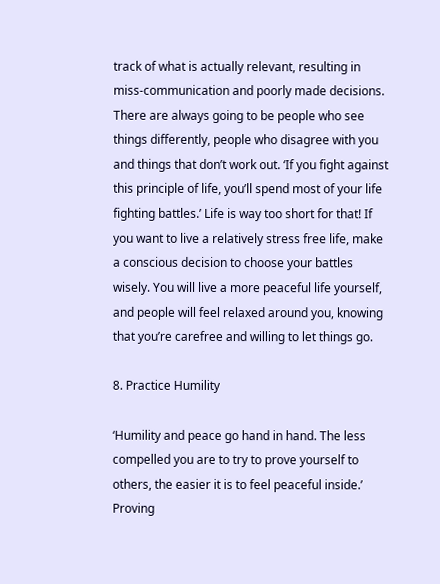track of what is actually relevant, resulting in miss-communication and poorly made decisions. There are always going to be people who see things differently, people who disagree with you and things that don’t work out. ‘If you fight against this principle of life, you’ll spend most of your life fighting battles.’ Life is way too short for that! If you want to live a relatively stress free life, make a conscious decision to choose your battles wisely. You will live a more peaceful life yourself, and people will feel relaxed around you, knowing that you’re carefree and willing to let things go.

8. Practice Humility

‘Humility and peace go hand in hand. The less compelled you are to try to prove yourself to others, the easier it is to feel peaceful inside.’ Proving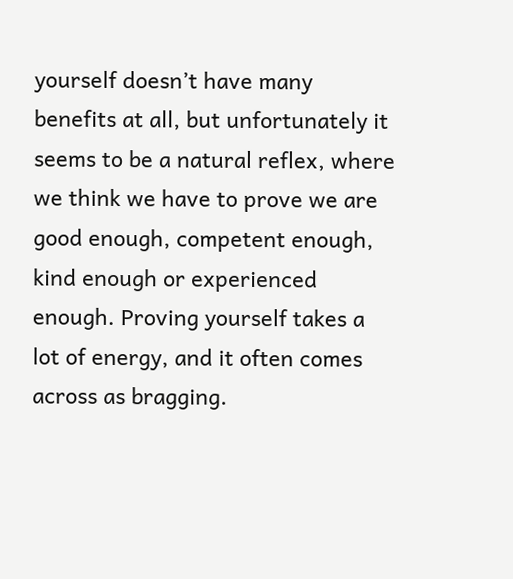yourself doesn’t have many benefits at all, but unfortunately it seems to be a natural reflex, where we think we have to prove we are good enough, competent enough, kind enough or experienced enough. Proving yourself takes a lot of energy, and it often comes across as bragging.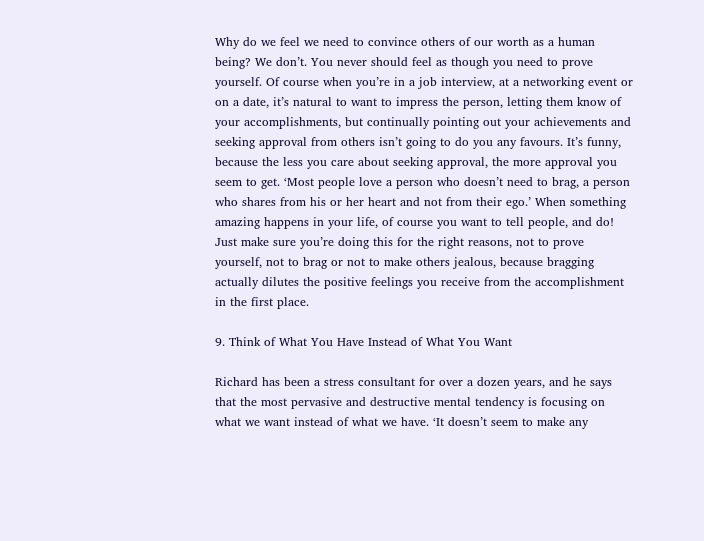Why do we feel we need to convince others of our worth as a human being? We don’t. You never should feel as though you need to prove yourself. Of course when you’re in a job interview, at a networking event or on a date, it’s natural to want to impress the person, letting them know of your accomplishments, but continually pointing out your achievements and seeking approval from others isn’t going to do you any favours. It’s funny, because the less you care about seeking approval, the more approval you seem to get. ‘Most people love a person who doesn’t need to brag, a person who shares from his or her heart and not from their ego.’ When something amazing happens in your life, of course you want to tell people, and do! Just make sure you’re doing this for the right reasons, not to prove yourself, not to brag or not to make others jealous, because bragging actually dilutes the positive feelings you receive from the accomplishment in the first place.

9. Think of What You Have Instead of What You Want

Richard has been a stress consultant for over a dozen years, and he says that the most pervasive and destructive mental tendency is focusing on what we want instead of what we have. ‘It doesn’t seem to make any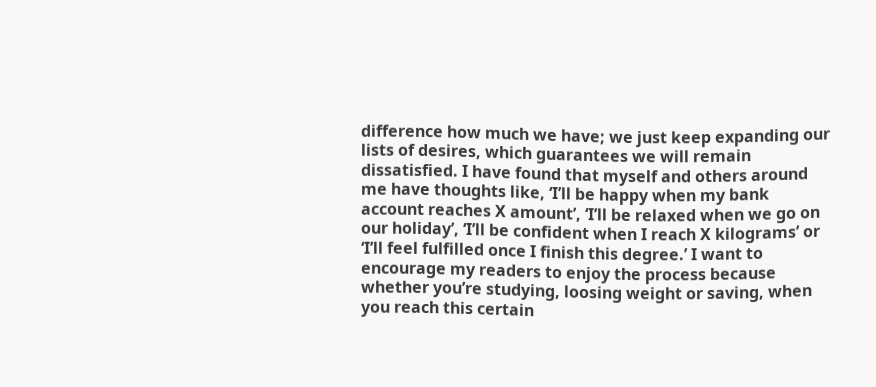difference how much we have; we just keep expanding our lists of desires, which guarantees we will remain dissatisfied. I have found that myself and others around me have thoughts like, ‘I’ll be happy when my bank account reaches X amount’, ‘I’ll be relaxed when we go on our holiday’, ‘I’ll be confident when I reach X kilograms’ or ‘I’ll feel fulfilled once I finish this degree.’ I want to encourage my readers to enjoy the process because whether you’re studying, loosing weight or saving, when you reach this certain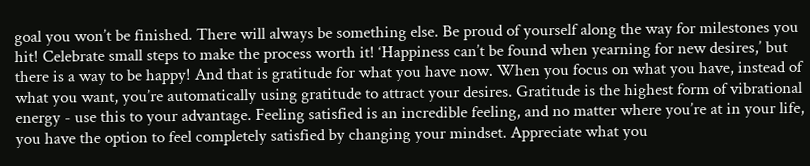goal you won’t be finished. There will always be something else. Be proud of yourself along the way for milestones you hit! Celebrate small steps to make the process worth it! ‘Happiness can’t be found when yearning for new desires,’ but there is a way to be happy! And that is gratitude for what you have now. When you focus on what you have, instead of what you want, you’re automatically using gratitude to attract your desires. Gratitude is the highest form of vibrational energy - use this to your advantage. Feeling satisfied is an incredible feeling, and no matter where you’re at in your life, you have the option to feel completely satisfied by changing your mindset. Appreciate what you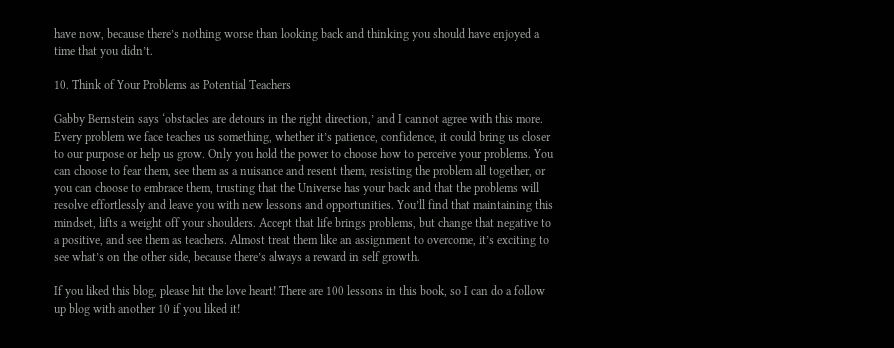have now, because there’s nothing worse than looking back and thinking you should have enjoyed a time that you didn’t.

10. Think of Your Problems as Potential Teachers

Gabby Bernstein says ‘obstacles are detours in the right direction,’ and I cannot agree with this more. Every problem we face teaches us something, whether it’s patience, confidence, it could bring us closer to our purpose or help us grow. Only you hold the power to choose how to perceive your problems. You can choose to fear them, see them as a nuisance and resent them, resisting the problem all together, or you can choose to embrace them, trusting that the Universe has your back and that the problems will resolve effortlessly and leave you with new lessons and opportunities. You’ll find that maintaining this mindset, lifts a weight off your shoulders. Accept that life brings problems, but change that negative to a positive, and see them as teachers. Almost treat them like an assignment to overcome, it’s exciting to see what’s on the other side, because there’s always a reward in self growth.

If you liked this blog, please hit the love heart! There are 100 lessons in this book, so I can do a follow up blog with another 10 if you liked it!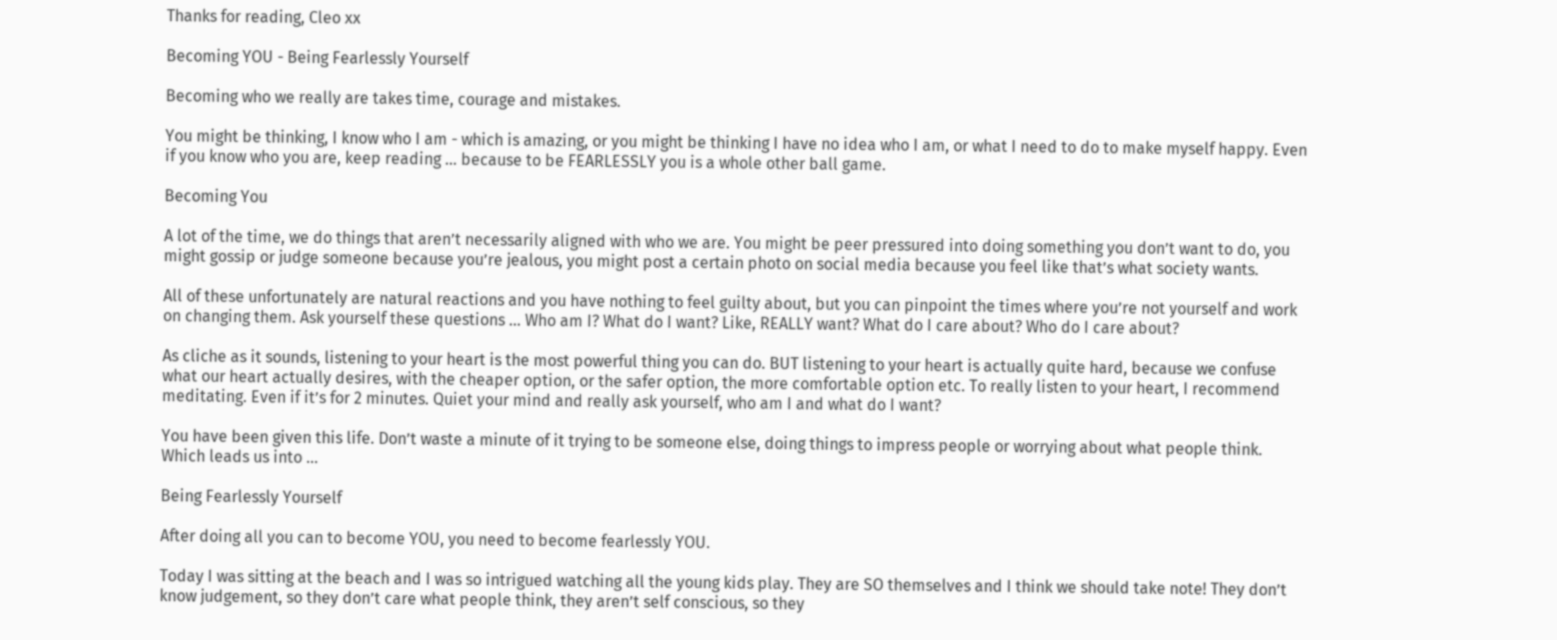Thanks for reading, Cleo xx

Becoming YOU - Being Fearlessly Yourself

Becoming who we really are takes time, courage and mistakes.

You might be thinking, I know who I am - which is amazing, or you might be thinking I have no idea who I am, or what I need to do to make myself happy. Even if you know who you are, keep reading … because to be FEARLESSLY you is a whole other ball game.

Becoming You

A lot of the time, we do things that aren’t necessarily aligned with who we are. You might be peer pressured into doing something you don’t want to do, you might gossip or judge someone because you’re jealous, you might post a certain photo on social media because you feel like that’s what society wants.

All of these unfortunately are natural reactions and you have nothing to feel guilty about, but you can pinpoint the times where you’re not yourself and work on changing them. Ask yourself these questions … Who am I? What do I want? Like, REALLY want? What do I care about? Who do I care about?

As cliche as it sounds, listening to your heart is the most powerful thing you can do. BUT listening to your heart is actually quite hard, because we confuse what our heart actually desires, with the cheaper option, or the safer option, the more comfortable option etc. To really listen to your heart, I recommend meditating. Even if it’s for 2 minutes. Quiet your mind and really ask yourself, who am I and what do I want?

You have been given this life. Don’t waste a minute of it trying to be someone else, doing things to impress people or worrying about what people think. Which leads us into …

Being Fearlessly Yourself

After doing all you can to become YOU, you need to become fearlessly YOU.

Today I was sitting at the beach and I was so intrigued watching all the young kids play. They are SO themselves and I think we should take note! They don’t know judgement, so they don’t care what people think, they aren’t self conscious, so they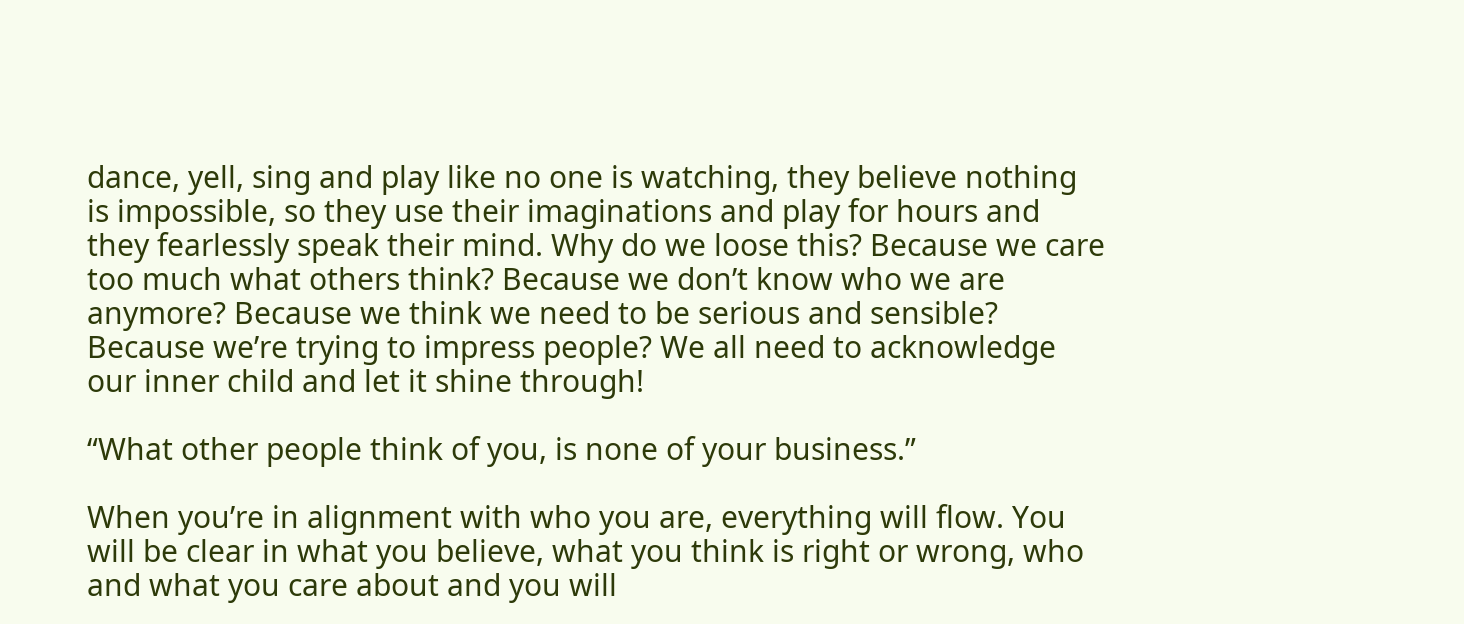dance, yell, sing and play like no one is watching, they believe nothing is impossible, so they use their imaginations and play for hours and they fearlessly speak their mind. Why do we loose this? Because we care too much what others think? Because we don’t know who we are anymore? Because we think we need to be serious and sensible? Because we’re trying to impress people? We all need to acknowledge our inner child and let it shine through!

“What other people think of you, is none of your business.”

When you’re in alignment with who you are, everything will flow. You will be clear in what you believe, what you think is right or wrong, who and what you care about and you will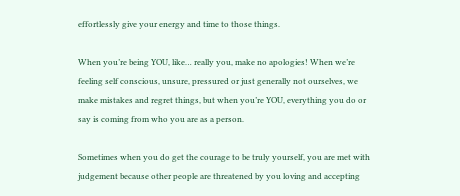effortlessly give your energy and time to those things.

When you’re being YOU, like… really you, make no apologies! When we’re feeling self conscious, unsure, pressured or just generally not ourselves, we make mistakes and regret things, but when you’re YOU, everything you do or say is coming from who you are as a person.

Sometimes when you do get the courage to be truly yourself, you are met with judgement because other people are threatened by you loving and accepting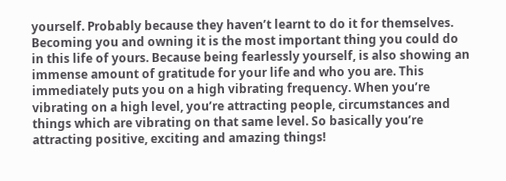yourself. Probably because they haven’t learnt to do it for themselves. Becoming you and owning it is the most important thing you could do in this life of yours. Because being fearlessly yourself, is also showing an immense amount of gratitude for your life and who you are. This immediately puts you on a high vibrating frequency. When you’re vibrating on a high level, you’re attracting people, circumstances and things which are vibrating on that same level. So basically you’re attracting positive, exciting and amazing things!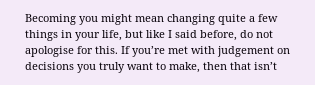Becoming you might mean changing quite a few things in your life, but like I said before, do not apologise for this. If you’re met with judgement on decisions you truly want to make, then that isn’t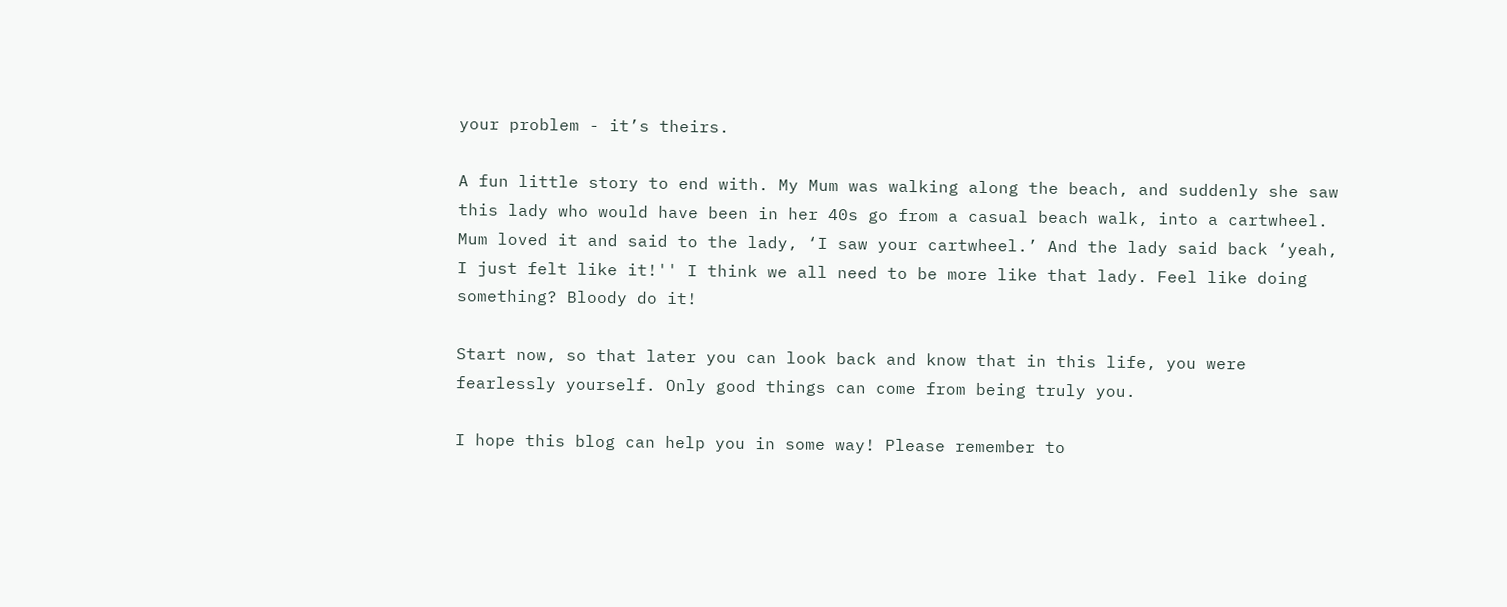your problem - it’s theirs.

A fun little story to end with. My Mum was walking along the beach, and suddenly she saw this lady who would have been in her 40s go from a casual beach walk, into a cartwheel. Mum loved it and said to the lady, ‘I saw your cartwheel.’ And the lady said back ‘yeah, I just felt like it!'' I think we all need to be more like that lady. Feel like doing something? Bloody do it!

Start now, so that later you can look back and know that in this life, you were fearlessly yourself. Only good things can come from being truly you.

I hope this blog can help you in some way! Please remember to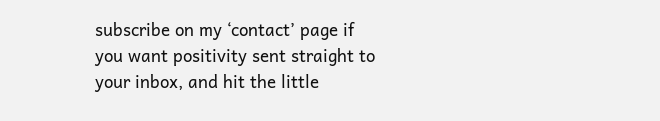subscribe on my ‘contact’ page if you want positivity sent straight to your inbox, and hit the little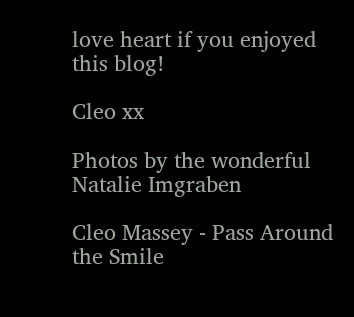love heart if you enjoyed this blog!

Cleo xx

Photos by the wonderful Natalie Imgraben

Cleo Massey - Pass Around the Smile